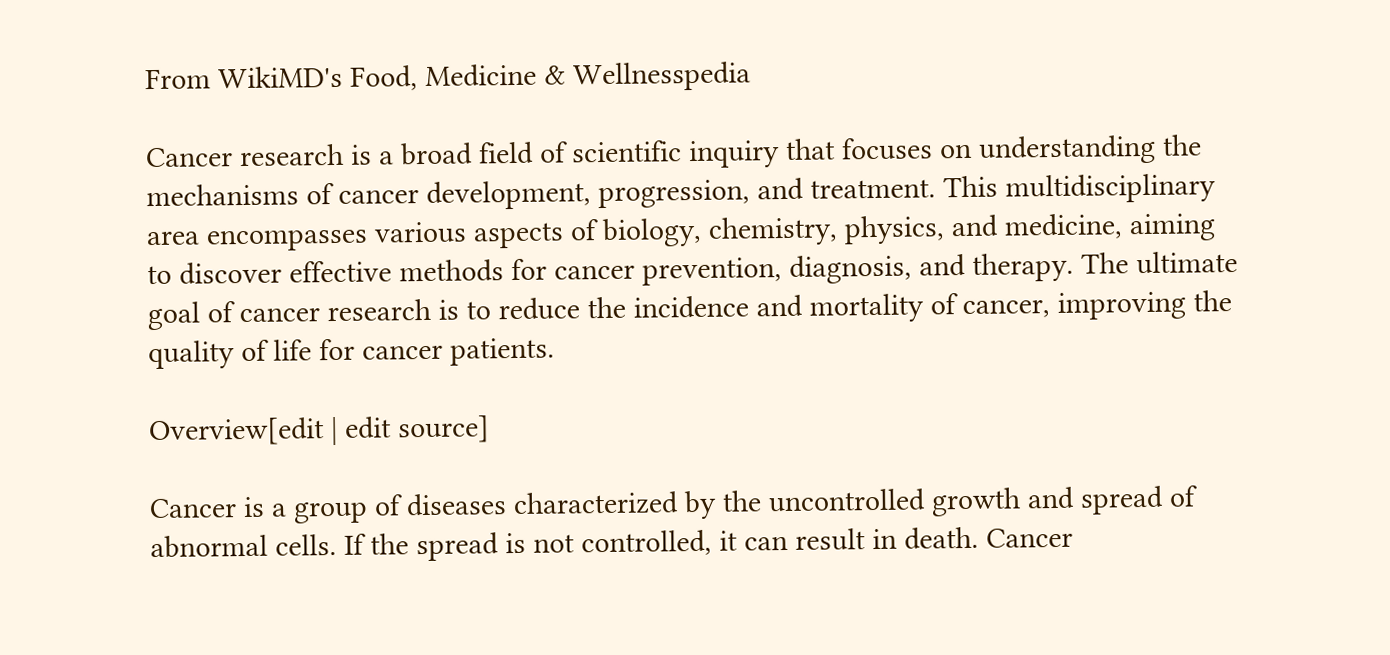From WikiMD's Food, Medicine & Wellnesspedia

Cancer research is a broad field of scientific inquiry that focuses on understanding the mechanisms of cancer development, progression, and treatment. This multidisciplinary area encompasses various aspects of biology, chemistry, physics, and medicine, aiming to discover effective methods for cancer prevention, diagnosis, and therapy. The ultimate goal of cancer research is to reduce the incidence and mortality of cancer, improving the quality of life for cancer patients.

Overview[edit | edit source]

Cancer is a group of diseases characterized by the uncontrolled growth and spread of abnormal cells. If the spread is not controlled, it can result in death. Cancer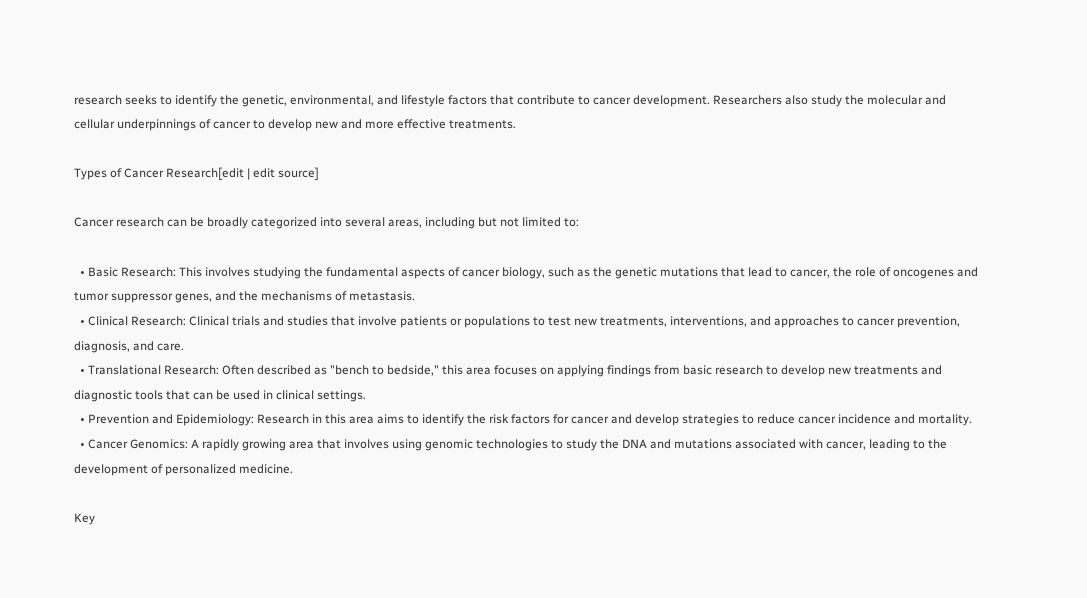research seeks to identify the genetic, environmental, and lifestyle factors that contribute to cancer development. Researchers also study the molecular and cellular underpinnings of cancer to develop new and more effective treatments.

Types of Cancer Research[edit | edit source]

Cancer research can be broadly categorized into several areas, including but not limited to:

  • Basic Research: This involves studying the fundamental aspects of cancer biology, such as the genetic mutations that lead to cancer, the role of oncogenes and tumor suppressor genes, and the mechanisms of metastasis.
  • Clinical Research: Clinical trials and studies that involve patients or populations to test new treatments, interventions, and approaches to cancer prevention, diagnosis, and care.
  • Translational Research: Often described as "bench to bedside," this area focuses on applying findings from basic research to develop new treatments and diagnostic tools that can be used in clinical settings.
  • Prevention and Epidemiology: Research in this area aims to identify the risk factors for cancer and develop strategies to reduce cancer incidence and mortality.
  • Cancer Genomics: A rapidly growing area that involves using genomic technologies to study the DNA and mutations associated with cancer, leading to the development of personalized medicine.

Key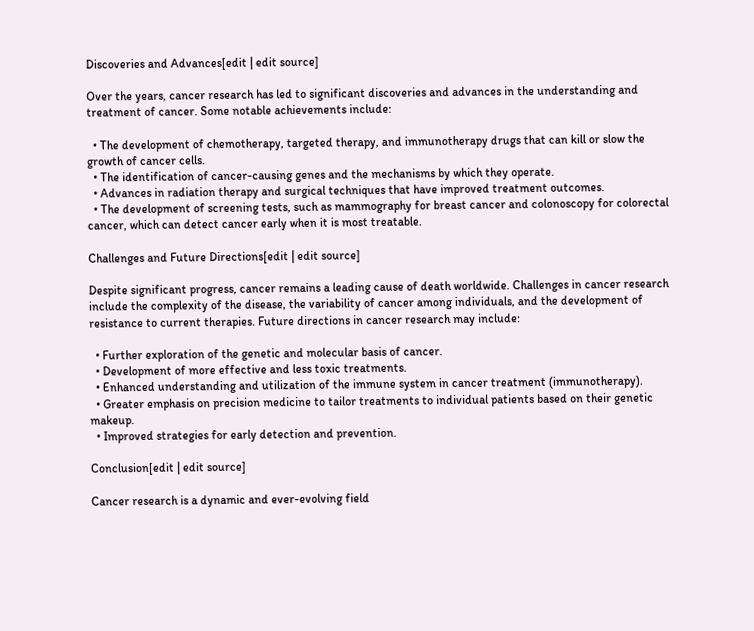Discoveries and Advances[edit | edit source]

Over the years, cancer research has led to significant discoveries and advances in the understanding and treatment of cancer. Some notable achievements include:

  • The development of chemotherapy, targeted therapy, and immunotherapy drugs that can kill or slow the growth of cancer cells.
  • The identification of cancer-causing genes and the mechanisms by which they operate.
  • Advances in radiation therapy and surgical techniques that have improved treatment outcomes.
  • The development of screening tests, such as mammography for breast cancer and colonoscopy for colorectal cancer, which can detect cancer early when it is most treatable.

Challenges and Future Directions[edit | edit source]

Despite significant progress, cancer remains a leading cause of death worldwide. Challenges in cancer research include the complexity of the disease, the variability of cancer among individuals, and the development of resistance to current therapies. Future directions in cancer research may include:

  • Further exploration of the genetic and molecular basis of cancer.
  • Development of more effective and less toxic treatments.
  • Enhanced understanding and utilization of the immune system in cancer treatment (immunotherapy).
  • Greater emphasis on precision medicine to tailor treatments to individual patients based on their genetic makeup.
  • Improved strategies for early detection and prevention.

Conclusion[edit | edit source]

Cancer research is a dynamic and ever-evolving field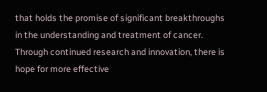that holds the promise of significant breakthroughs in the understanding and treatment of cancer. Through continued research and innovation, there is hope for more effective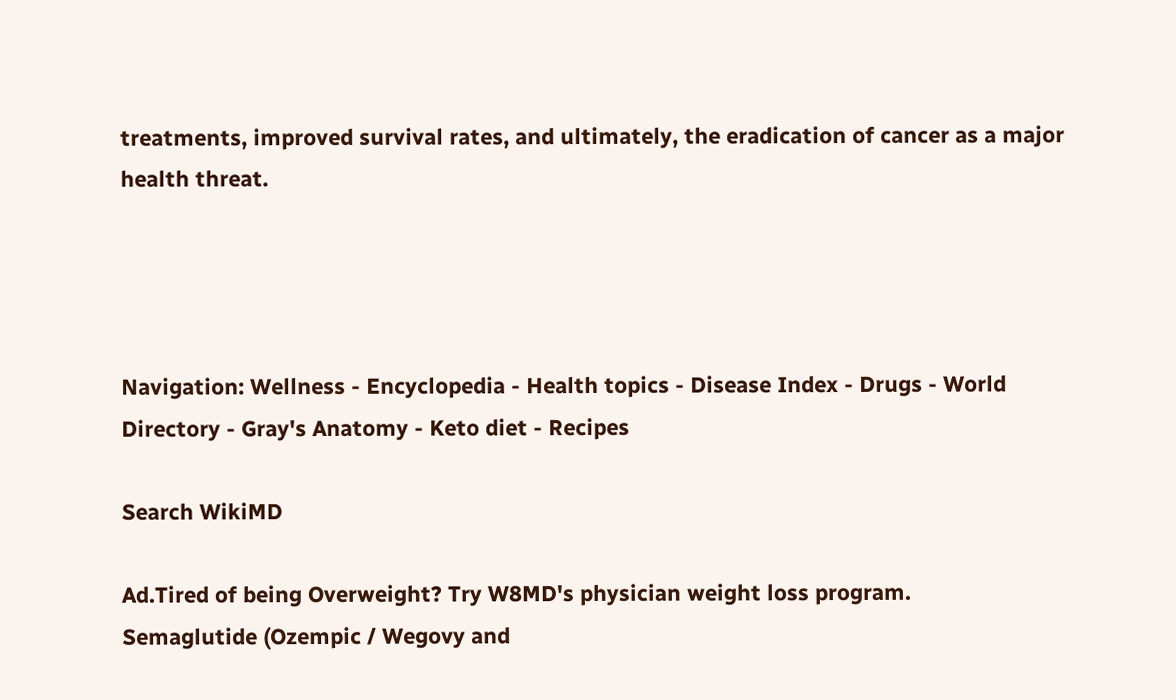treatments, improved survival rates, and ultimately, the eradication of cancer as a major health threat.




Navigation: Wellness - Encyclopedia - Health topics - Disease Index - Drugs - World Directory - Gray's Anatomy - Keto diet - Recipes

Search WikiMD

Ad.Tired of being Overweight? Try W8MD's physician weight loss program.
Semaglutide (Ozempic / Wegovy and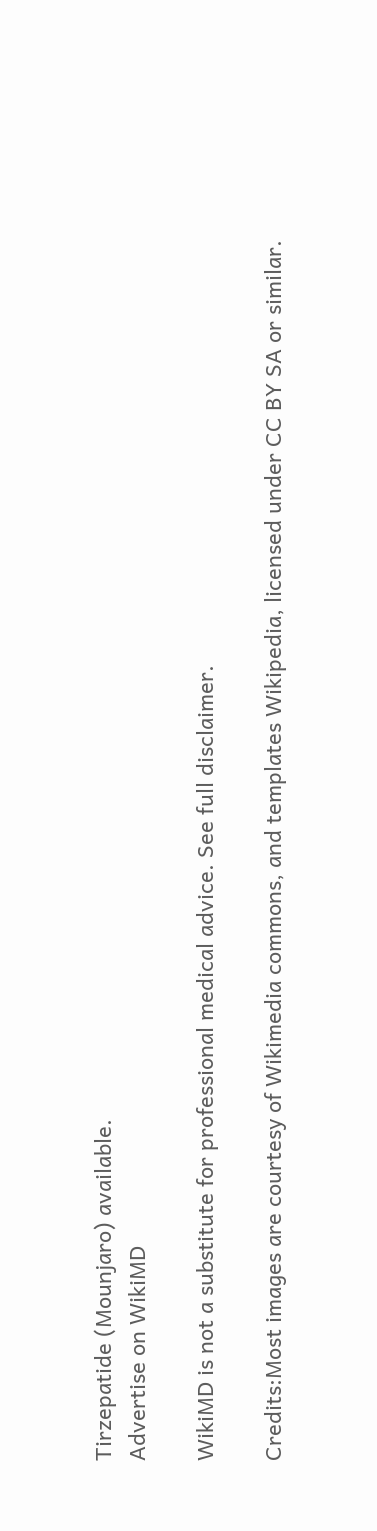Tirzepatide (Mounjaro) available.
Advertise on WikiMD

WikiMD is not a substitute for professional medical advice. See full disclaimer.

Credits:Most images are courtesy of Wikimedia commons, and templates Wikipedia, licensed under CC BY SA or similar.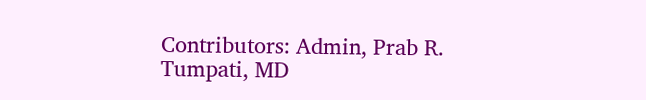Contributors: Admin, Prab R. Tumpati, MD